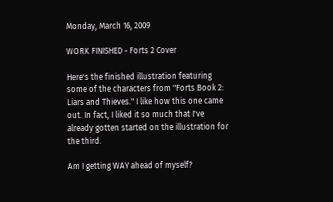Monday, March 16, 2009

WORK FINISHED - Forts 2 Cover

Here's the finished illustration featuring some of the characters from "Forts Book 2: Liars and Thieves." I like how this one came out. In fact, I liked it so much that I've already gotten started on the illustration for the third.

Am I getting WAY ahead of myself?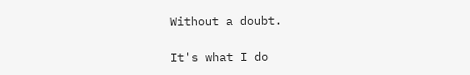Without a doubt.

It's what I do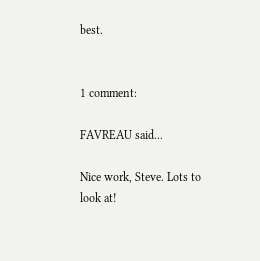best.


1 comment:

FAVREAU said...

Nice work, Steve. Lots to look at!